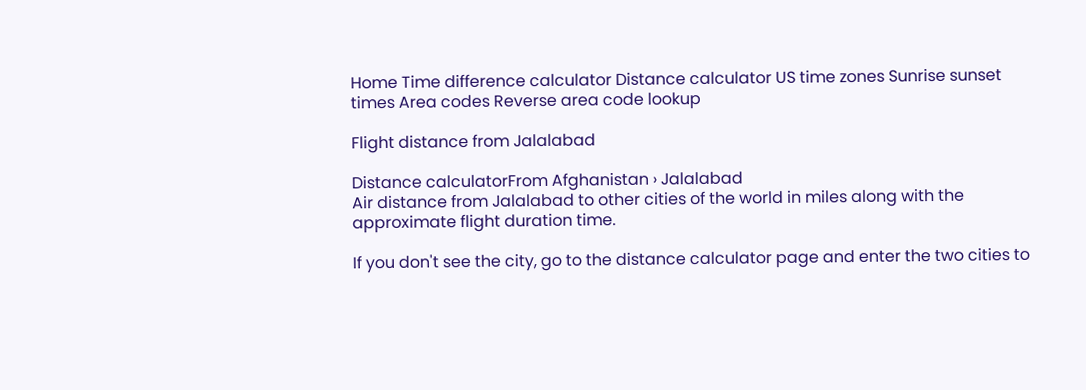Home Time difference calculator Distance calculator US time zones Sunrise sunset times Area codes Reverse area code lookup

Flight distance from Jalalabad

Distance calculatorFrom Afghanistan › Jalalabad
Air distance from Jalalabad to other cities of the world in miles along with the approximate flight duration time.

If you don't see the city, go to the distance calculator page and enter the two cities to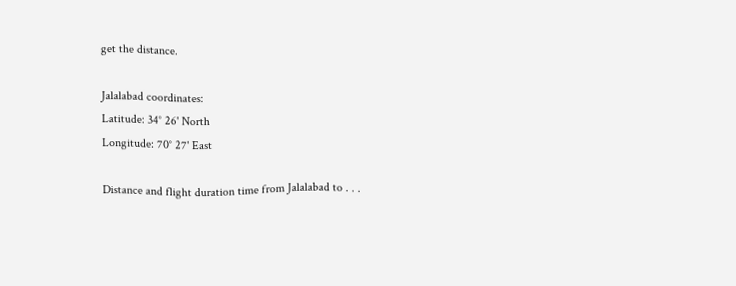get the distance.

Jalalabad coordinates:
Latitude: 34° 26' North
Longitude: 70° 27' East

Distance and flight duration time from Jalalabad to . . .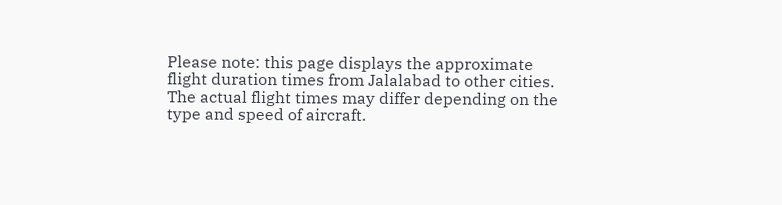Please note: this page displays the approximate flight duration times from Jalalabad to other cities. The actual flight times may differ depending on the type and speed of aircraft.